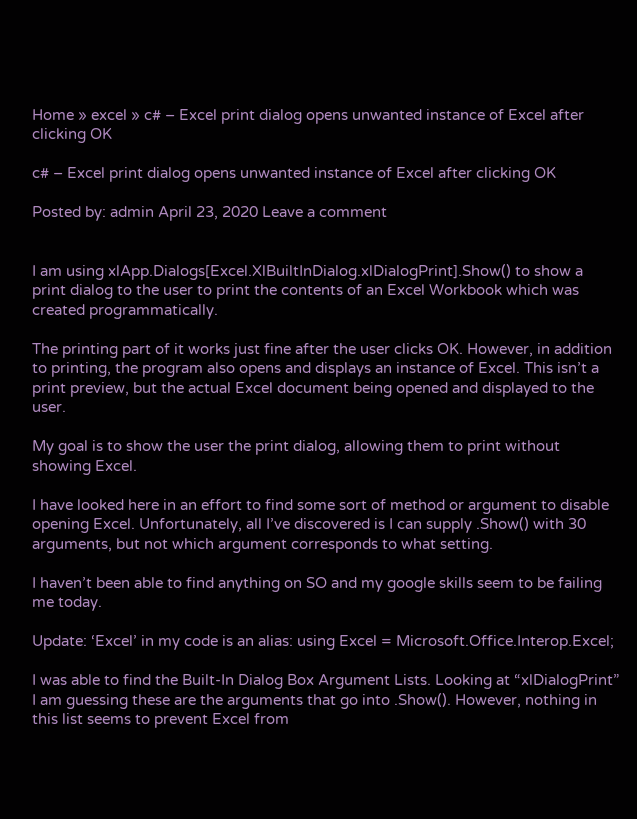Home » excel » c# – Excel print dialog opens unwanted instance of Excel after clicking OK

c# – Excel print dialog opens unwanted instance of Excel after clicking OK

Posted by: admin April 23, 2020 Leave a comment


I am using xlApp.Dialogs[Excel.XlBuiltInDialog.xlDialogPrint].Show() to show a print dialog to the user to print the contents of an Excel Workbook which was created programmatically.

The printing part of it works just fine after the user clicks OK. However, in addition to printing, the program also opens and displays an instance of Excel. This isn’t a print preview, but the actual Excel document being opened and displayed to the user.

My goal is to show the user the print dialog, allowing them to print without showing Excel.

I have looked here in an effort to find some sort of method or argument to disable opening Excel. Unfortunately, all I’ve discovered is I can supply .Show() with 30 arguments, but not which argument corresponds to what setting.

I haven’t been able to find anything on SO and my google skills seem to be failing me today.

Update: ‘Excel’ in my code is an alias: using Excel = Microsoft.Office.Interop.Excel;

I was able to find the Built-In Dialog Box Argument Lists. Looking at “xlDialogPrint” I am guessing these are the arguments that go into .Show(). However, nothing in this list seems to prevent Excel from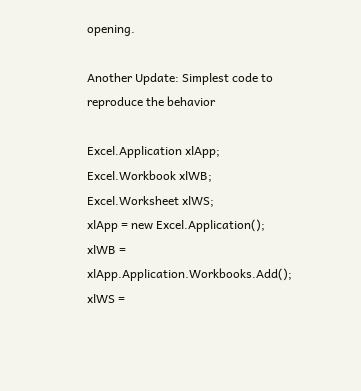opening.

Another Update: Simplest code to reproduce the behavior

Excel.Application xlApp;
Excel.Workbook xlWB;
Excel.Worksheet xlWS;
xlApp = new Excel.Application();
xlWB = xlApp.Application.Workbooks.Add();
xlWS =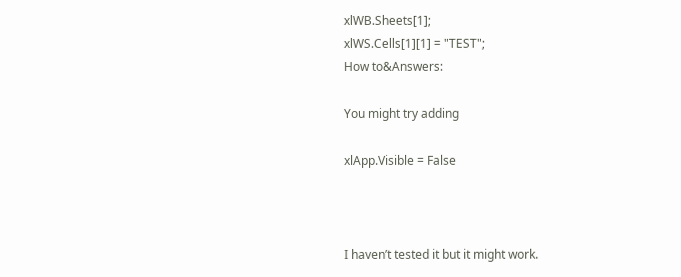xlWB.Sheets[1];
xlWS.Cells[1][1] = "TEST";
How to&Answers:

You might try adding

xlApp.Visible = False



I haven’t tested it but it might work.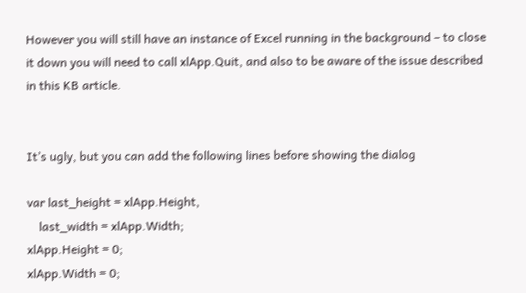However you will still have an instance of Excel running in the background – to close it down you will need to call xlApp.Quit, and also to be aware of the issue described in this KB article.


It’s ugly, but you can add the following lines before showing the dialog

var last_height = xlApp.Height,
    last_width = xlApp.Width;
xlApp.Height = 0;
xlApp.Width = 0;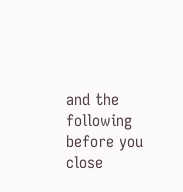and the following before you close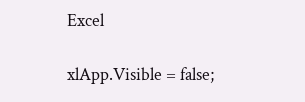Excel

xlApp.Visible = false;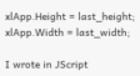xlApp.Height = last_height;
xlApp.Width = last_width;

I wrote in JScript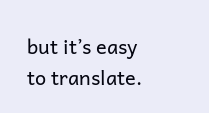but it’s easy to translate.